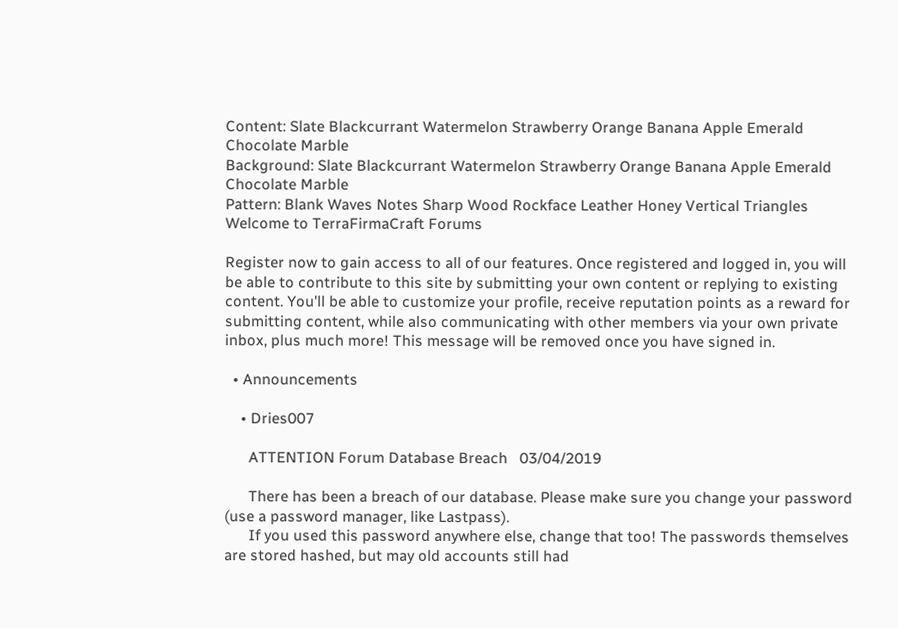Content: Slate Blackcurrant Watermelon Strawberry Orange Banana Apple Emerald Chocolate Marble
Background: Slate Blackcurrant Watermelon Strawberry Orange Banana Apple Emerald Chocolate Marble
Pattern: Blank Waves Notes Sharp Wood Rockface Leather Honey Vertical Triangles
Welcome to TerraFirmaCraft Forums

Register now to gain access to all of our features. Once registered and logged in, you will be able to contribute to this site by submitting your own content or replying to existing content. You'll be able to customize your profile, receive reputation points as a reward for submitting content, while also communicating with other members via your own private inbox, plus much more! This message will be removed once you have signed in.

  • Announcements

    • Dries007

      ATTENTION Forum Database Breach   03/04/2019

      There has been a breach of our database. Please make sure you change your password (use a password manager, like Lastpass).
      If you used this password anywhere else, change that too! The passwords themselves are stored hashed, but may old accounts still had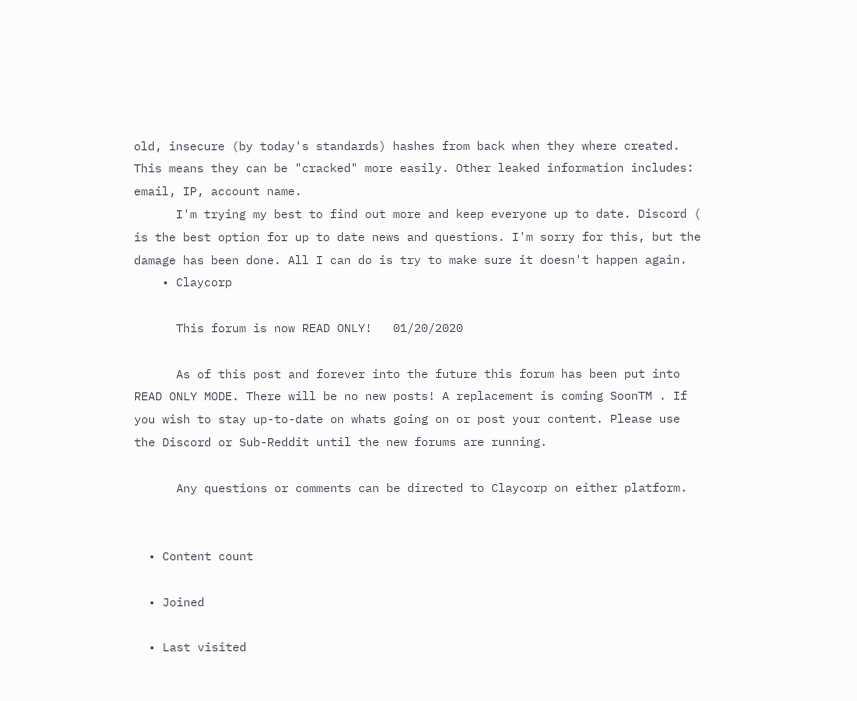old, insecure (by today's standards) hashes from back when they where created. This means they can be "cracked" more easily. Other leaked information includes: email, IP, account name.
      I'm trying my best to find out more and keep everyone up to date. Discord ( is the best option for up to date news and questions. I'm sorry for this, but the damage has been done. All I can do is try to make sure it doesn't happen again.
    • Claycorp

      This forum is now READ ONLY!   01/20/2020

      As of this post and forever into the future this forum has been put into READ ONLY MODE. There will be no new posts! A replacement is coming SoonTM . If you wish to stay up-to-date on whats going on or post your content. Please use the Discord or Sub-Reddit until the new forums are running.

      Any questions or comments can be directed to Claycorp on either platform.


  • Content count

  • Joined

  • Last visited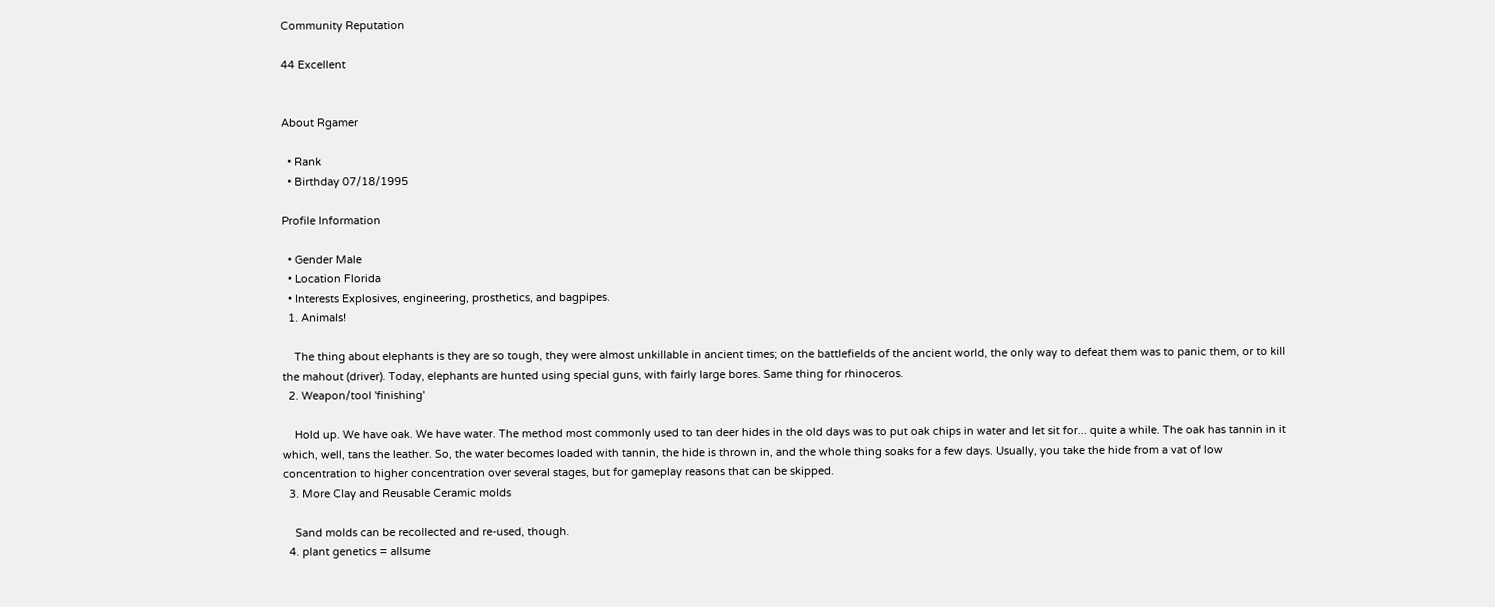Community Reputation

44 Excellent


About Rgamer

  • Rank
  • Birthday 07/18/1995

Profile Information

  • Gender Male
  • Location Florida
  • Interests Explosives, engineering, prosthetics, and bagpipes.
  1. Animals!

    The thing about elephants is they are so tough, they were almost unkillable in ancient times; on the battlefields of the ancient world, the only way to defeat them was to panic them, or to kill the mahout (driver). Today, elephants are hunted using special guns, with fairly large bores. Same thing for rhinoceros.
  2. Weapon/tool 'finishing'

    Hold up. We have oak. We have water. The method most commonly used to tan deer hides in the old days was to put oak chips in water and let sit for... quite a while. The oak has tannin in it which, well, tans the leather. So, the water becomes loaded with tannin, the hide is thrown in, and the whole thing soaks for a few days. Usually, you take the hide from a vat of low concentration to higher concentration over several stages, but for gameplay reasons that can be skipped.
  3. More Clay and Reusable Ceramic molds

    Sand molds can be recollected and re-used, though.
  4. plant genetics = allsume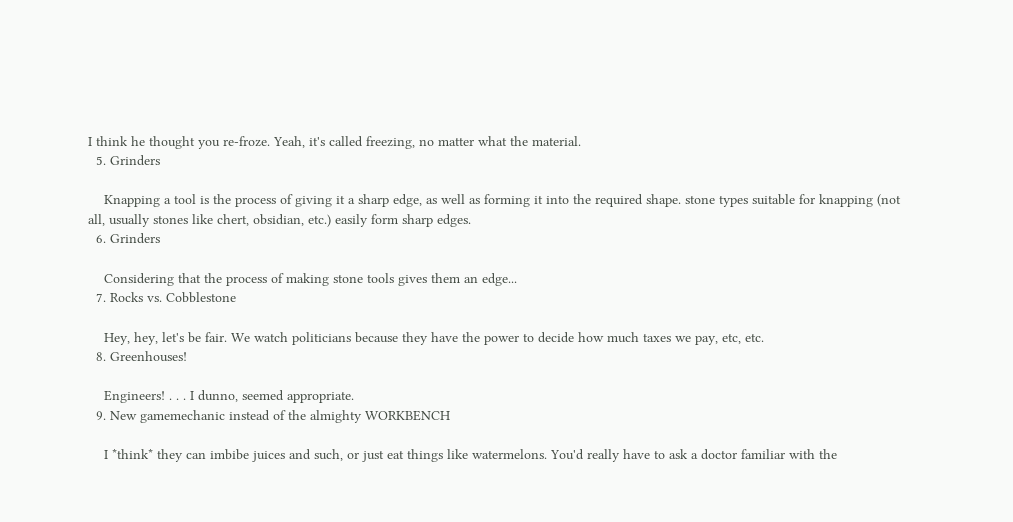I think he thought you re-froze. Yeah, it's called freezing, no matter what the material.
  5. Grinders

    Knapping a tool is the process of giving it a sharp edge, as well as forming it into the required shape. stone types suitable for knapping (not all, usually stones like chert, obsidian, etc.) easily form sharp edges.
  6. Grinders

    Considering that the process of making stone tools gives them an edge...
  7. Rocks vs. Cobblestone

    Hey, hey, let's be fair. We watch politicians because they have the power to decide how much taxes we pay, etc, etc.
  8. Greenhouses!

    Engineers! . . . I dunno, seemed appropriate.
  9. New gamemechanic instead of the almighty WORKBENCH

    I *think* they can imbibe juices and such, or just eat things like watermelons. You'd really have to ask a doctor familiar with the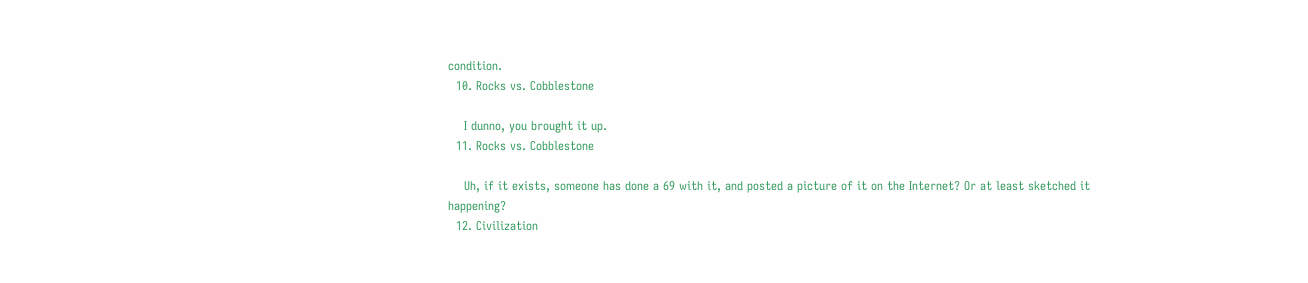condition.
  10. Rocks vs. Cobblestone

    I dunno, you brought it up.
  11. Rocks vs. Cobblestone

    Uh, if it exists, someone has done a 69 with it, and posted a picture of it on the Internet? Or at least sketched it happening?
  12. Civilization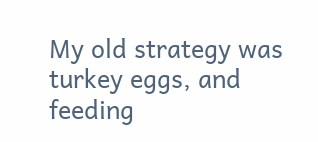My old strategy was turkey eggs, and feeding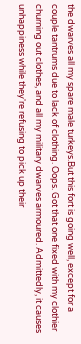the dwarves all my spare male turkeys.But this fort is going well, except for a couple tantrums due to lack of clothing. Oops. Got that one fixed with my clothier churning out clothes, and all my military dwarves armoured. Admittedly, it causes unhappiness while they're refusing to pick up their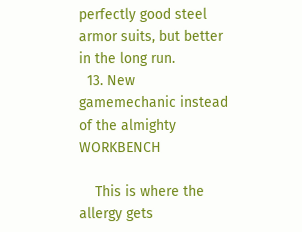perfectly good steel armor suits, but better in the long run.
  13. New gamemechanic instead of the almighty WORKBENCH

    This is where the allergy gets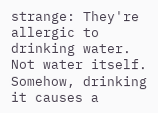strange: They're allergic to drinking water. Not water itself. Somehow, drinking it causes a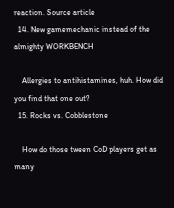reaction. Source article
  14. New gamemechanic instead of the almighty WORKBENCH

    Allergies to antihistamines, huh. How did you find that one out?
  15. Rocks vs. Cobblestone

    How do those tween CoD players get as many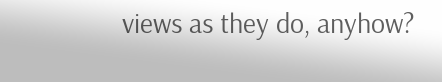views as they do, anyhow?